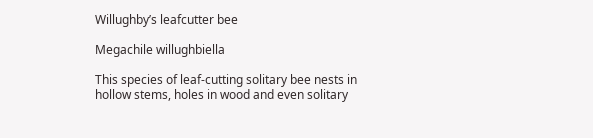Willughby’s leafcutter bee

Megachile willughbiella

This species of leaf-cutting solitary bee nests in hollow stems, holes in wood and even solitary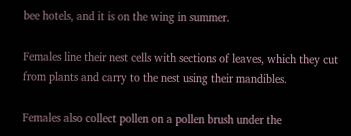bee hotels, and it is on the wing in summer.

Females line their nest cells with sections of leaves, which they cut from plants and carry to the nest using their mandibles.

Females also collect pollen on a pollen brush under the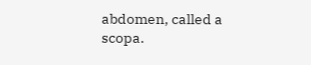abdomen, called a scopa.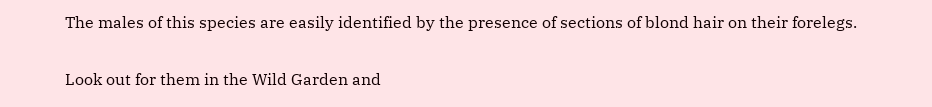The males of this species are easily identified by the presence of sections of blond hair on their forelegs.

Look out for them in the Wild Garden and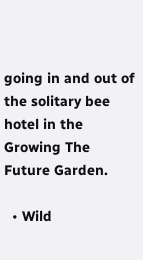going in and out of the solitary bee hotel in the Growing The Future Garden.

  • Wild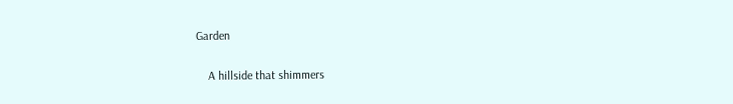Garden

    A hillside that shimmers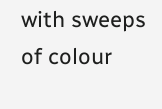with sweeps of colour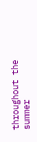throughout the summer